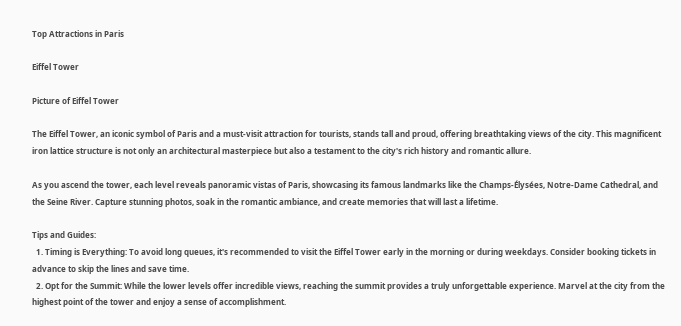Top Attractions in Paris

Eiffel Tower

Picture of Eiffel Tower

The Eiffel Tower, an iconic symbol of Paris and a must-visit attraction for tourists, stands tall and proud, offering breathtaking views of the city. This magnificent iron lattice structure is not only an architectural masterpiece but also a testament to the city's rich history and romantic allure.

As you ascend the tower, each level reveals panoramic vistas of Paris, showcasing its famous landmarks like the Champs-Élysées, Notre-Dame Cathedral, and the Seine River. Capture stunning photos, soak in the romantic ambiance, and create memories that will last a lifetime.

Tips and Guides:
  1. Timing is Everything: To avoid long queues, it's recommended to visit the Eiffel Tower early in the morning or during weekdays. Consider booking tickets in advance to skip the lines and save time.
  2. Opt for the Summit: While the lower levels offer incredible views, reaching the summit provides a truly unforgettable experience. Marvel at the city from the highest point of the tower and enjoy a sense of accomplishment.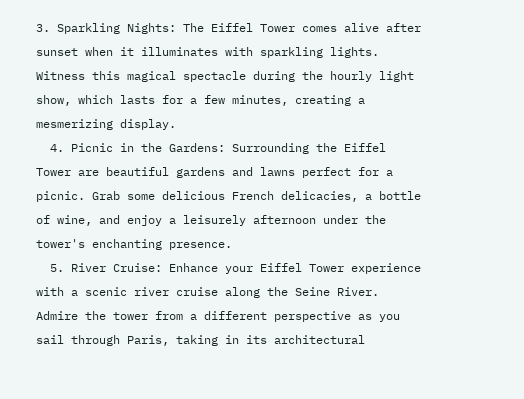3. Sparkling Nights: The Eiffel Tower comes alive after sunset when it illuminates with sparkling lights. Witness this magical spectacle during the hourly light show, which lasts for a few minutes, creating a mesmerizing display.
  4. Picnic in the Gardens: Surrounding the Eiffel Tower are beautiful gardens and lawns perfect for a picnic. Grab some delicious French delicacies, a bottle of wine, and enjoy a leisurely afternoon under the tower's enchanting presence.
  5. River Cruise: Enhance your Eiffel Tower experience with a scenic river cruise along the Seine River. Admire the tower from a different perspective as you sail through Paris, taking in its architectural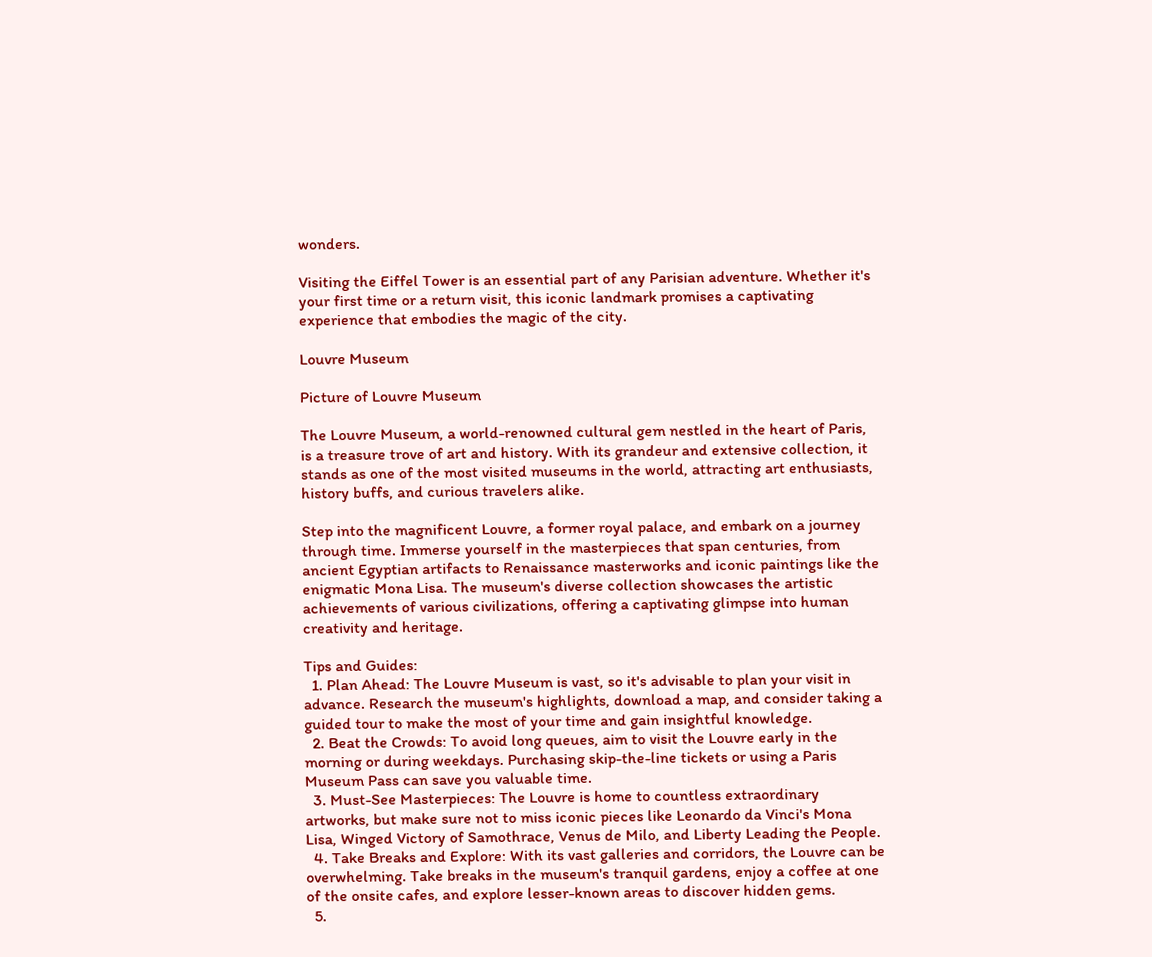wonders.

Visiting the Eiffel Tower is an essential part of any Parisian adventure. Whether it's your first time or a return visit, this iconic landmark promises a captivating experience that embodies the magic of the city.

Louvre Museum

Picture of Louvre Museum

The Louvre Museum, a world-renowned cultural gem nestled in the heart of Paris, is a treasure trove of art and history. With its grandeur and extensive collection, it stands as one of the most visited museums in the world, attracting art enthusiasts, history buffs, and curious travelers alike.

Step into the magnificent Louvre, a former royal palace, and embark on a journey through time. Immerse yourself in the masterpieces that span centuries, from ancient Egyptian artifacts to Renaissance masterworks and iconic paintings like the enigmatic Mona Lisa. The museum's diverse collection showcases the artistic achievements of various civilizations, offering a captivating glimpse into human creativity and heritage.

Tips and Guides:
  1. Plan Ahead: The Louvre Museum is vast, so it's advisable to plan your visit in advance. Research the museum's highlights, download a map, and consider taking a guided tour to make the most of your time and gain insightful knowledge.
  2. Beat the Crowds: To avoid long queues, aim to visit the Louvre early in the morning or during weekdays. Purchasing skip-the-line tickets or using a Paris Museum Pass can save you valuable time.
  3. Must-See Masterpieces: The Louvre is home to countless extraordinary artworks, but make sure not to miss iconic pieces like Leonardo da Vinci's Mona Lisa, Winged Victory of Samothrace, Venus de Milo, and Liberty Leading the People.
  4. Take Breaks and Explore: With its vast galleries and corridors, the Louvre can be overwhelming. Take breaks in the museum's tranquil gardens, enjoy a coffee at one of the onsite cafes, and explore lesser-known areas to discover hidden gems.
  5.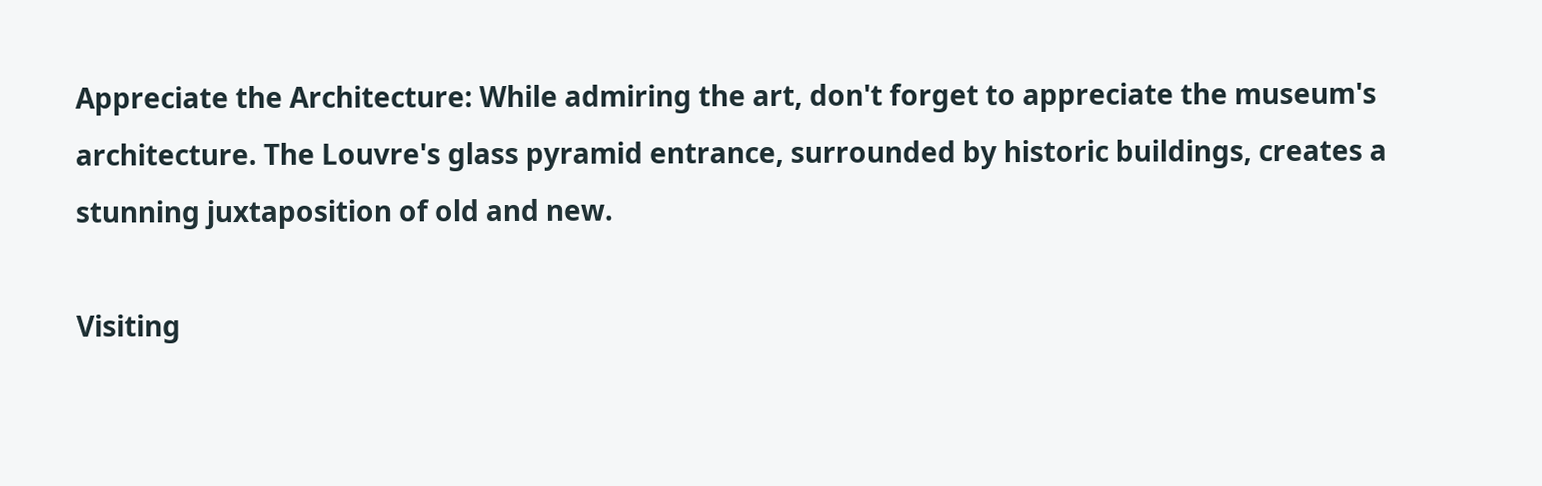Appreciate the Architecture: While admiring the art, don't forget to appreciate the museum's architecture. The Louvre's glass pyramid entrance, surrounded by historic buildings, creates a stunning juxtaposition of old and new.

Visiting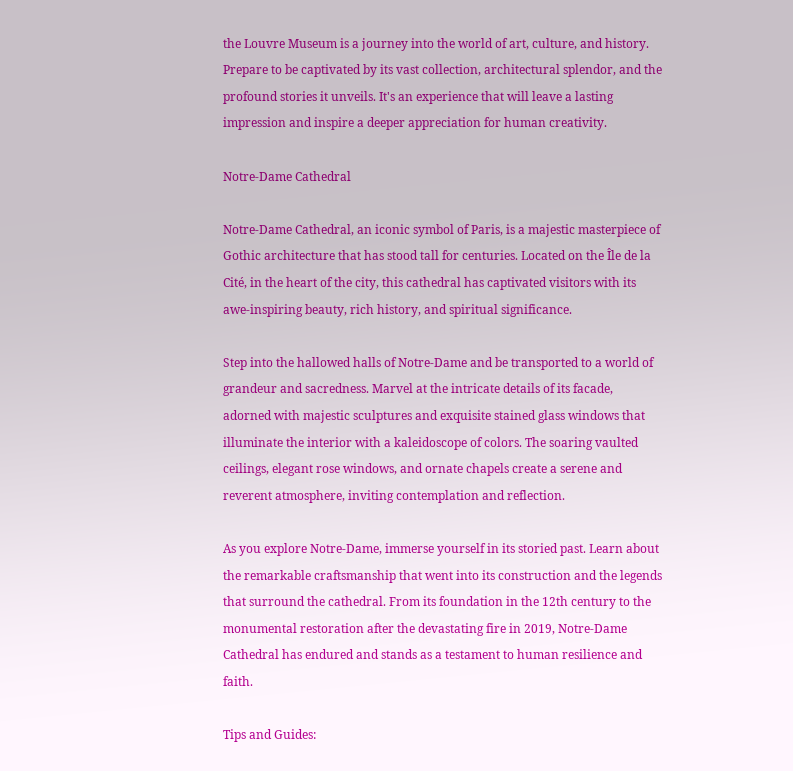the Louvre Museum is a journey into the world of art, culture, and history. Prepare to be captivated by its vast collection, architectural splendor, and the profound stories it unveils. It's an experience that will leave a lasting impression and inspire a deeper appreciation for human creativity.

Notre-Dame Cathedral

Notre-Dame Cathedral, an iconic symbol of Paris, is a majestic masterpiece of Gothic architecture that has stood tall for centuries. Located on the Île de la Cité, in the heart of the city, this cathedral has captivated visitors with its awe-inspiring beauty, rich history, and spiritual significance.

Step into the hallowed halls of Notre-Dame and be transported to a world of grandeur and sacredness. Marvel at the intricate details of its facade, adorned with majestic sculptures and exquisite stained glass windows that illuminate the interior with a kaleidoscope of colors. The soaring vaulted ceilings, elegant rose windows, and ornate chapels create a serene and reverent atmosphere, inviting contemplation and reflection.

As you explore Notre-Dame, immerse yourself in its storied past. Learn about the remarkable craftsmanship that went into its construction and the legends that surround the cathedral. From its foundation in the 12th century to the monumental restoration after the devastating fire in 2019, Notre-Dame Cathedral has endured and stands as a testament to human resilience and faith.

Tips and Guides: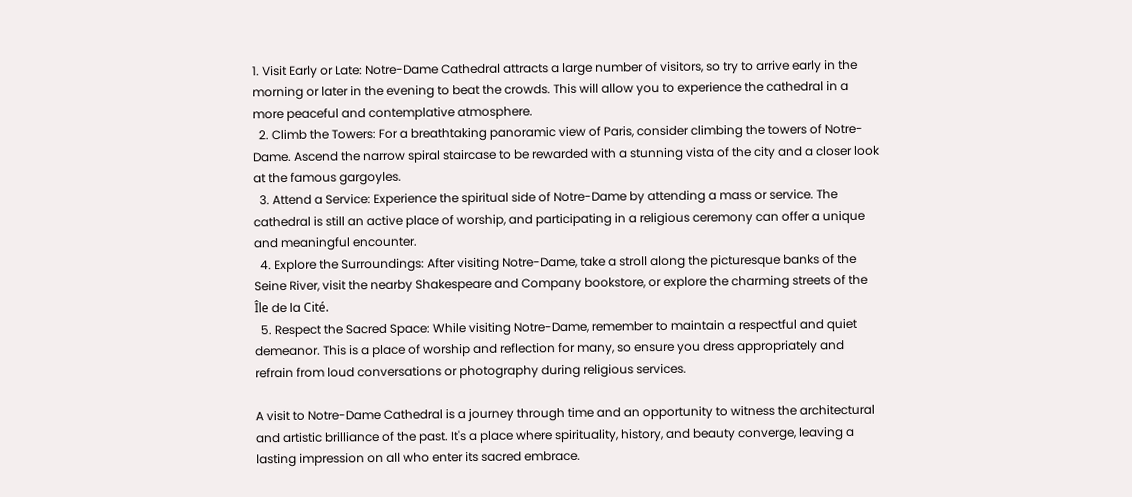1. Visit Early or Late: Notre-Dame Cathedral attracts a large number of visitors, so try to arrive early in the morning or later in the evening to beat the crowds. This will allow you to experience the cathedral in a more peaceful and contemplative atmosphere.
  2. Climb the Towers: For a breathtaking panoramic view of Paris, consider climbing the towers of Notre-Dame. Ascend the narrow spiral staircase to be rewarded with a stunning vista of the city and a closer look at the famous gargoyles.
  3. Attend a Service: Experience the spiritual side of Notre-Dame by attending a mass or service. The cathedral is still an active place of worship, and participating in a religious ceremony can offer a unique and meaningful encounter.
  4. Explore the Surroundings: After visiting Notre-Dame, take a stroll along the picturesque banks of the Seine River, visit the nearby Shakespeare and Company bookstore, or explore the charming streets of the Île de la Cité.
  5. Respect the Sacred Space: While visiting Notre-Dame, remember to maintain a respectful and quiet demeanor. This is a place of worship and reflection for many, so ensure you dress appropriately and refrain from loud conversations or photography during religious services.

A visit to Notre-Dame Cathedral is a journey through time and an opportunity to witness the architectural and artistic brilliance of the past. It's a place where spirituality, history, and beauty converge, leaving a lasting impression on all who enter its sacred embrace.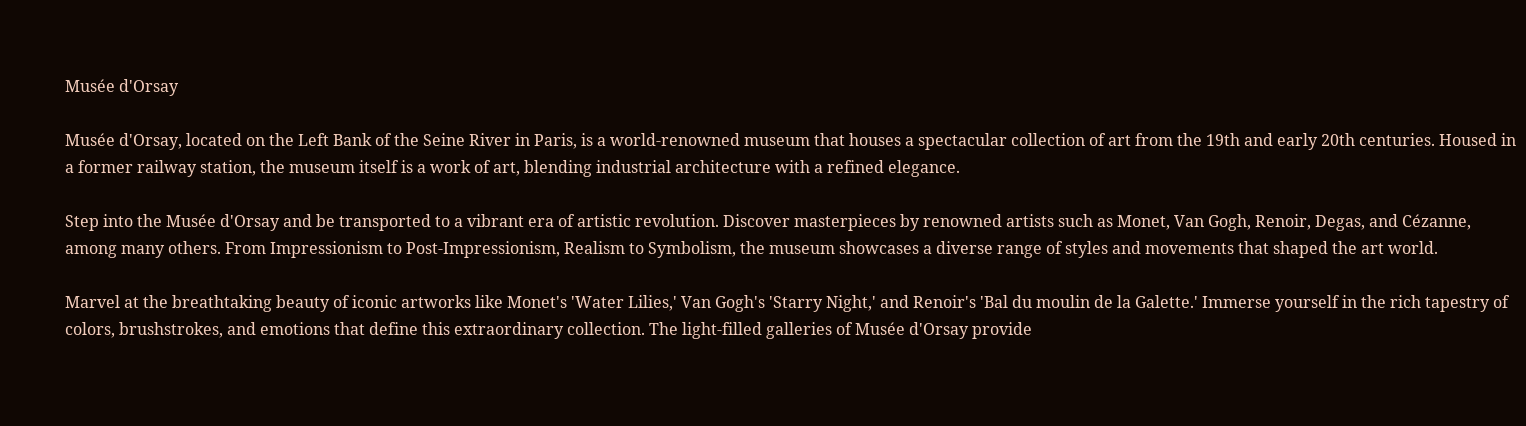Musée d'Orsay

Musée d'Orsay, located on the Left Bank of the Seine River in Paris, is a world-renowned museum that houses a spectacular collection of art from the 19th and early 20th centuries. Housed in a former railway station, the museum itself is a work of art, blending industrial architecture with a refined elegance.

Step into the Musée d'Orsay and be transported to a vibrant era of artistic revolution. Discover masterpieces by renowned artists such as Monet, Van Gogh, Renoir, Degas, and Cézanne, among many others. From Impressionism to Post-Impressionism, Realism to Symbolism, the museum showcases a diverse range of styles and movements that shaped the art world.

Marvel at the breathtaking beauty of iconic artworks like Monet's 'Water Lilies,' Van Gogh's 'Starry Night,' and Renoir's 'Bal du moulin de la Galette.' Immerse yourself in the rich tapestry of colors, brushstrokes, and emotions that define this extraordinary collection. The light-filled galleries of Musée d'Orsay provide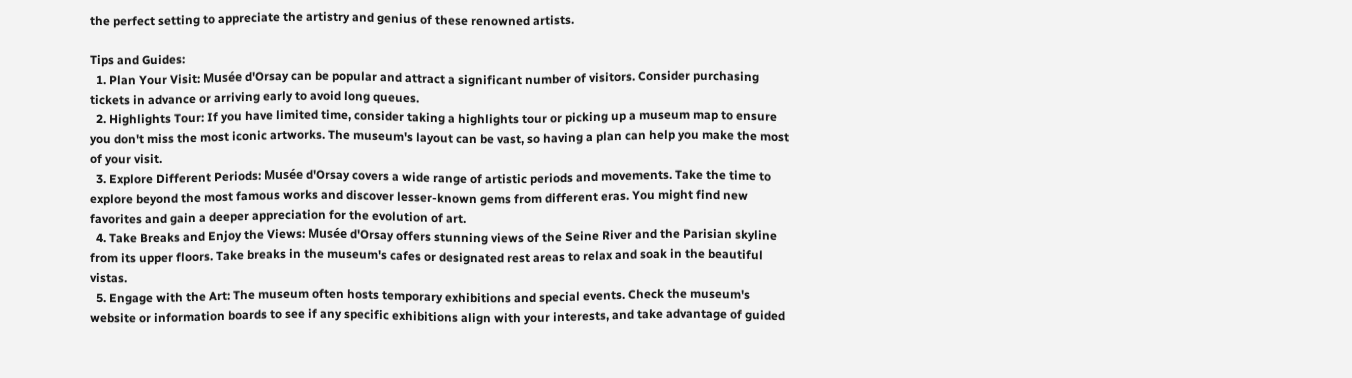the perfect setting to appreciate the artistry and genius of these renowned artists.

Tips and Guides:
  1. Plan Your Visit: Musée d'Orsay can be popular and attract a significant number of visitors. Consider purchasing tickets in advance or arriving early to avoid long queues.
  2. Highlights Tour: If you have limited time, consider taking a highlights tour or picking up a museum map to ensure you don't miss the most iconic artworks. The museum's layout can be vast, so having a plan can help you make the most of your visit.
  3. Explore Different Periods: Musée d'Orsay covers a wide range of artistic periods and movements. Take the time to explore beyond the most famous works and discover lesser-known gems from different eras. You might find new favorites and gain a deeper appreciation for the evolution of art.
  4. Take Breaks and Enjoy the Views: Musée d'Orsay offers stunning views of the Seine River and the Parisian skyline from its upper floors. Take breaks in the museum's cafes or designated rest areas to relax and soak in the beautiful vistas.
  5. Engage with the Art: The museum often hosts temporary exhibitions and special events. Check the museum's website or information boards to see if any specific exhibitions align with your interests, and take advantage of guided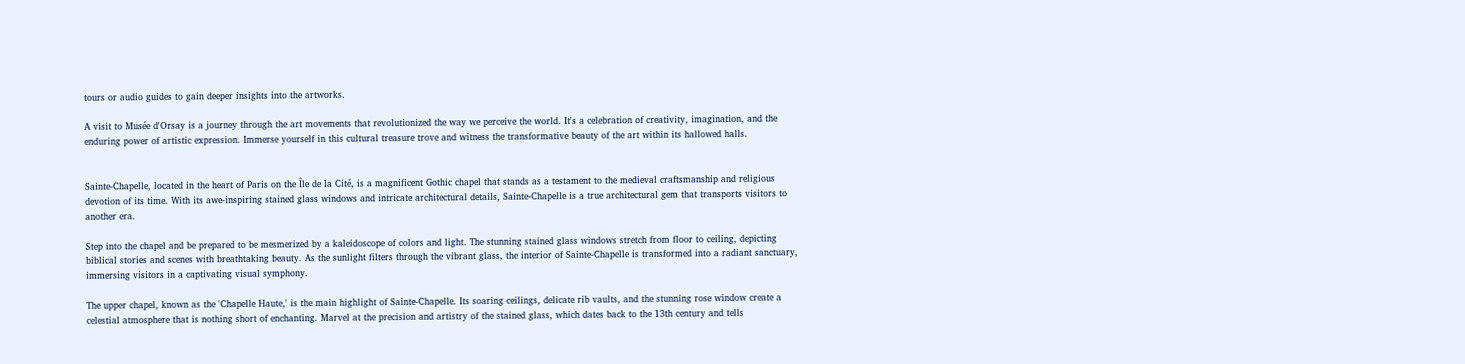tours or audio guides to gain deeper insights into the artworks.

A visit to Musée d'Orsay is a journey through the art movements that revolutionized the way we perceive the world. It's a celebration of creativity, imagination, and the enduring power of artistic expression. Immerse yourself in this cultural treasure trove and witness the transformative beauty of the art within its hallowed halls.


Sainte-Chapelle, located in the heart of Paris on the Île de la Cité, is a magnificent Gothic chapel that stands as a testament to the medieval craftsmanship and religious devotion of its time. With its awe-inspiring stained glass windows and intricate architectural details, Sainte-Chapelle is a true architectural gem that transports visitors to another era.

Step into the chapel and be prepared to be mesmerized by a kaleidoscope of colors and light. The stunning stained glass windows stretch from floor to ceiling, depicting biblical stories and scenes with breathtaking beauty. As the sunlight filters through the vibrant glass, the interior of Sainte-Chapelle is transformed into a radiant sanctuary, immersing visitors in a captivating visual symphony.

The upper chapel, known as the 'Chapelle Haute,' is the main highlight of Sainte-Chapelle. Its soaring ceilings, delicate rib vaults, and the stunning rose window create a celestial atmosphere that is nothing short of enchanting. Marvel at the precision and artistry of the stained glass, which dates back to the 13th century and tells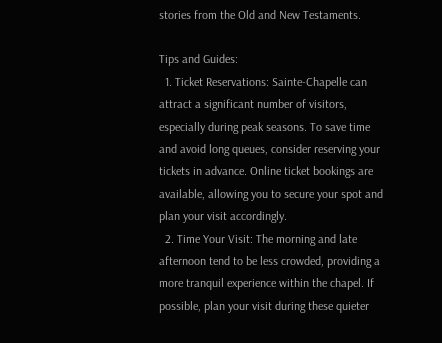stories from the Old and New Testaments.

Tips and Guides:
  1. Ticket Reservations: Sainte-Chapelle can attract a significant number of visitors, especially during peak seasons. To save time and avoid long queues, consider reserving your tickets in advance. Online ticket bookings are available, allowing you to secure your spot and plan your visit accordingly.
  2. Time Your Visit: The morning and late afternoon tend to be less crowded, providing a more tranquil experience within the chapel. If possible, plan your visit during these quieter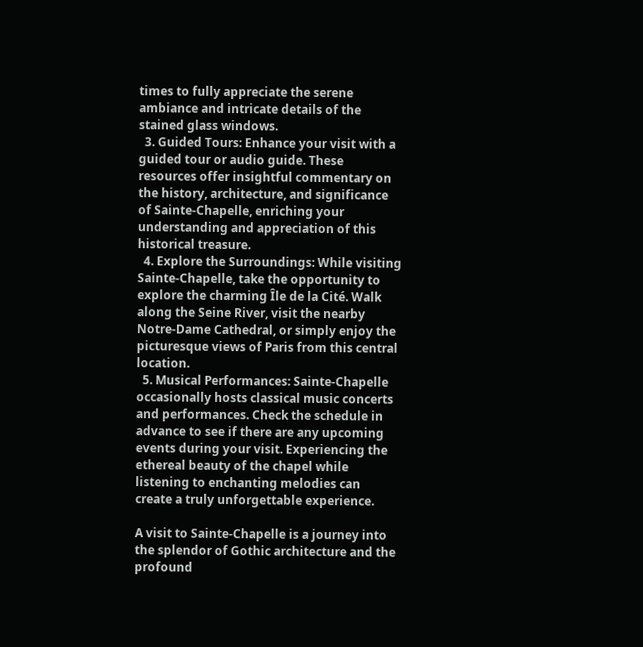times to fully appreciate the serene ambiance and intricate details of the stained glass windows.
  3. Guided Tours: Enhance your visit with a guided tour or audio guide. These resources offer insightful commentary on the history, architecture, and significance of Sainte-Chapelle, enriching your understanding and appreciation of this historical treasure.
  4. Explore the Surroundings: While visiting Sainte-Chapelle, take the opportunity to explore the charming Île de la Cité. Walk along the Seine River, visit the nearby Notre-Dame Cathedral, or simply enjoy the picturesque views of Paris from this central location.
  5. Musical Performances: Sainte-Chapelle occasionally hosts classical music concerts and performances. Check the schedule in advance to see if there are any upcoming events during your visit. Experiencing the ethereal beauty of the chapel while listening to enchanting melodies can create a truly unforgettable experience.

A visit to Sainte-Chapelle is a journey into the splendor of Gothic architecture and the profound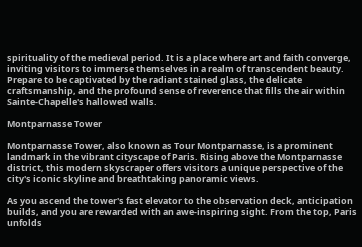spirituality of the medieval period. It is a place where art and faith converge, inviting visitors to immerse themselves in a realm of transcendent beauty. Prepare to be captivated by the radiant stained glass, the delicate craftsmanship, and the profound sense of reverence that fills the air within Sainte-Chapelle's hallowed walls.

Montparnasse Tower

Montparnasse Tower, also known as Tour Montparnasse, is a prominent landmark in the vibrant cityscape of Paris. Rising above the Montparnasse district, this modern skyscraper offers visitors a unique perspective of the city's iconic skyline and breathtaking panoramic views.

As you ascend the tower's fast elevator to the observation deck, anticipation builds, and you are rewarded with an awe-inspiring sight. From the top, Paris unfolds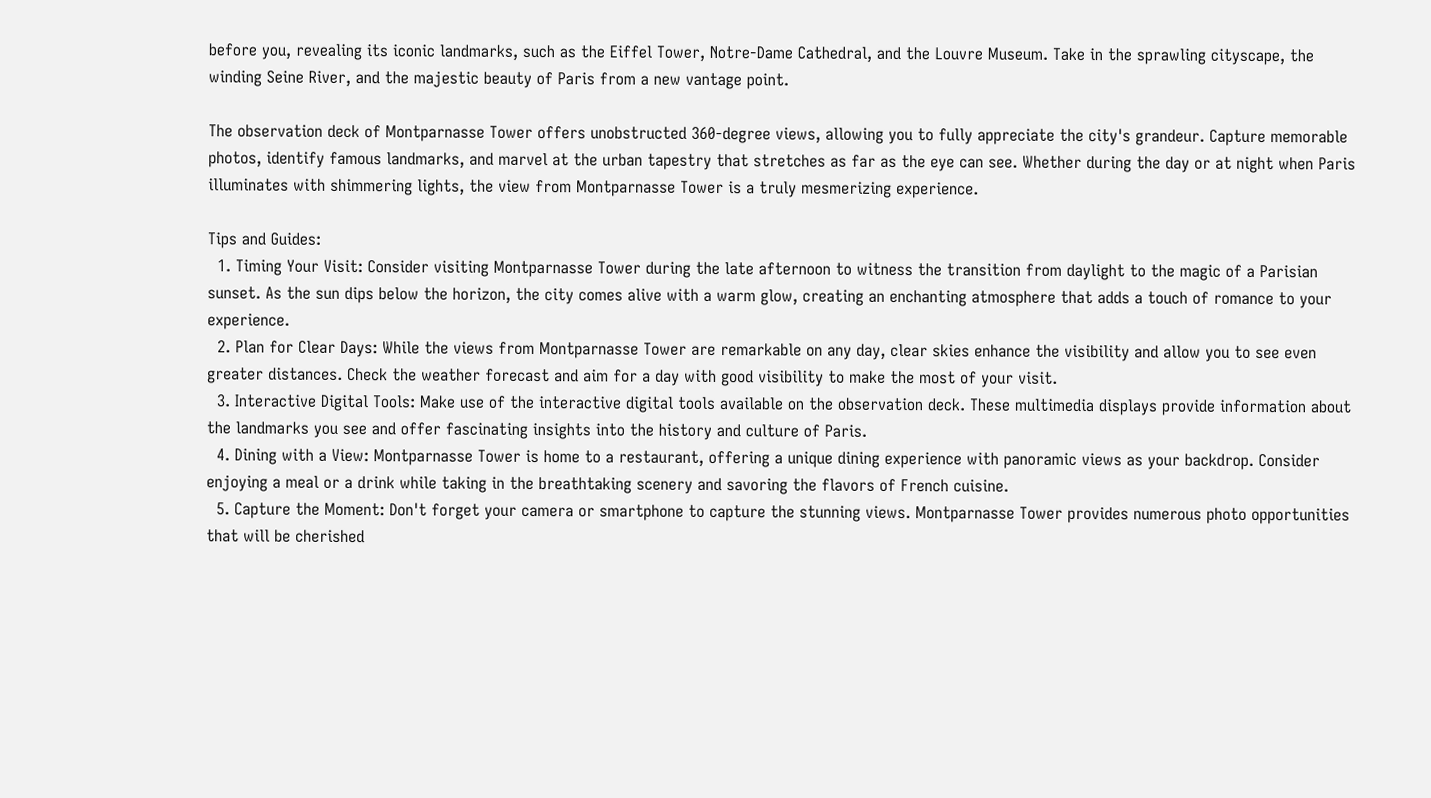before you, revealing its iconic landmarks, such as the Eiffel Tower, Notre-Dame Cathedral, and the Louvre Museum. Take in the sprawling cityscape, the winding Seine River, and the majestic beauty of Paris from a new vantage point.

The observation deck of Montparnasse Tower offers unobstructed 360-degree views, allowing you to fully appreciate the city's grandeur. Capture memorable photos, identify famous landmarks, and marvel at the urban tapestry that stretches as far as the eye can see. Whether during the day or at night when Paris illuminates with shimmering lights, the view from Montparnasse Tower is a truly mesmerizing experience.

Tips and Guides:
  1. Timing Your Visit: Consider visiting Montparnasse Tower during the late afternoon to witness the transition from daylight to the magic of a Parisian sunset. As the sun dips below the horizon, the city comes alive with a warm glow, creating an enchanting atmosphere that adds a touch of romance to your experience.
  2. Plan for Clear Days: While the views from Montparnasse Tower are remarkable on any day, clear skies enhance the visibility and allow you to see even greater distances. Check the weather forecast and aim for a day with good visibility to make the most of your visit.
  3. Interactive Digital Tools: Make use of the interactive digital tools available on the observation deck. These multimedia displays provide information about the landmarks you see and offer fascinating insights into the history and culture of Paris.
  4. Dining with a View: Montparnasse Tower is home to a restaurant, offering a unique dining experience with panoramic views as your backdrop. Consider enjoying a meal or a drink while taking in the breathtaking scenery and savoring the flavors of French cuisine.
  5. Capture the Moment: Don't forget your camera or smartphone to capture the stunning views. Montparnasse Tower provides numerous photo opportunities that will be cherished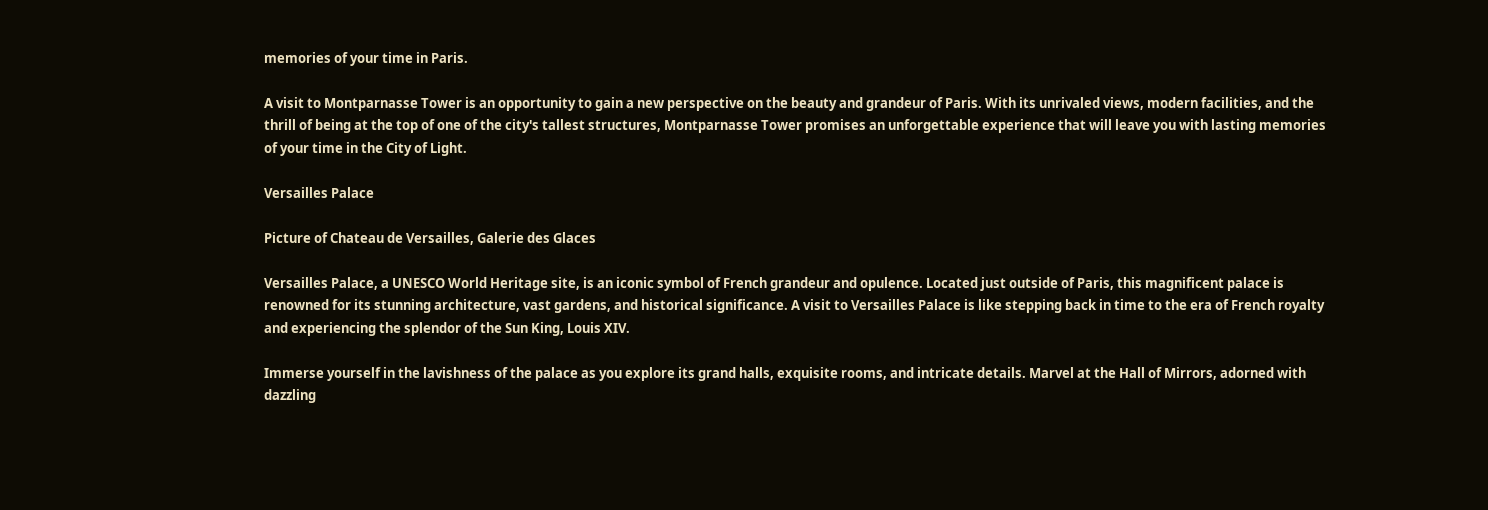memories of your time in Paris.

A visit to Montparnasse Tower is an opportunity to gain a new perspective on the beauty and grandeur of Paris. With its unrivaled views, modern facilities, and the thrill of being at the top of one of the city's tallest structures, Montparnasse Tower promises an unforgettable experience that will leave you with lasting memories of your time in the City of Light.

Versailles Palace

Picture of Chateau de Versailles, Galerie des Glaces

Versailles Palace, a UNESCO World Heritage site, is an iconic symbol of French grandeur and opulence. Located just outside of Paris, this magnificent palace is renowned for its stunning architecture, vast gardens, and historical significance. A visit to Versailles Palace is like stepping back in time to the era of French royalty and experiencing the splendor of the Sun King, Louis XIV.

Immerse yourself in the lavishness of the palace as you explore its grand halls, exquisite rooms, and intricate details. Marvel at the Hall of Mirrors, adorned with dazzling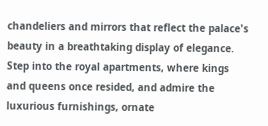chandeliers and mirrors that reflect the palace's beauty in a breathtaking display of elegance. Step into the royal apartments, where kings and queens once resided, and admire the luxurious furnishings, ornate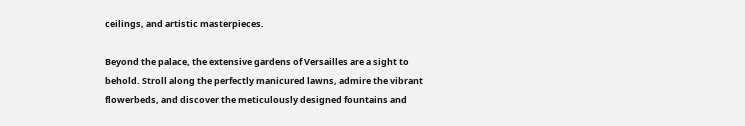ceilings, and artistic masterpieces.

Beyond the palace, the extensive gardens of Versailles are a sight to behold. Stroll along the perfectly manicured lawns, admire the vibrant flowerbeds, and discover the meticulously designed fountains and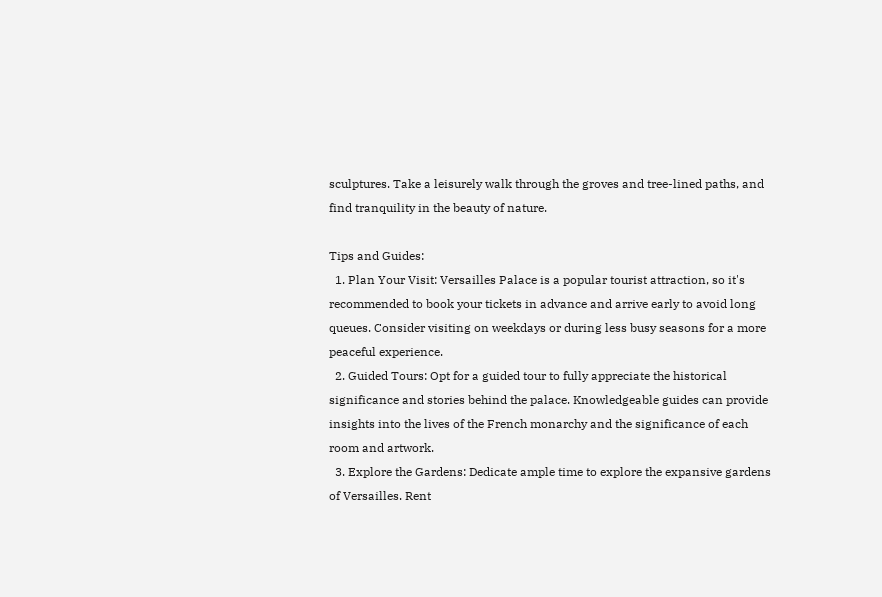sculptures. Take a leisurely walk through the groves and tree-lined paths, and find tranquility in the beauty of nature.

Tips and Guides:
  1. Plan Your Visit: Versailles Palace is a popular tourist attraction, so it's recommended to book your tickets in advance and arrive early to avoid long queues. Consider visiting on weekdays or during less busy seasons for a more peaceful experience.
  2. Guided Tours: Opt for a guided tour to fully appreciate the historical significance and stories behind the palace. Knowledgeable guides can provide insights into the lives of the French monarchy and the significance of each room and artwork.
  3. Explore the Gardens: Dedicate ample time to explore the expansive gardens of Versailles. Rent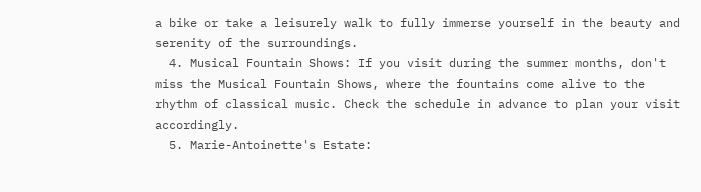a bike or take a leisurely walk to fully immerse yourself in the beauty and serenity of the surroundings.
  4. Musical Fountain Shows: If you visit during the summer months, don't miss the Musical Fountain Shows, where the fountains come alive to the rhythm of classical music. Check the schedule in advance to plan your visit accordingly.
  5. Marie-Antoinette's Estate: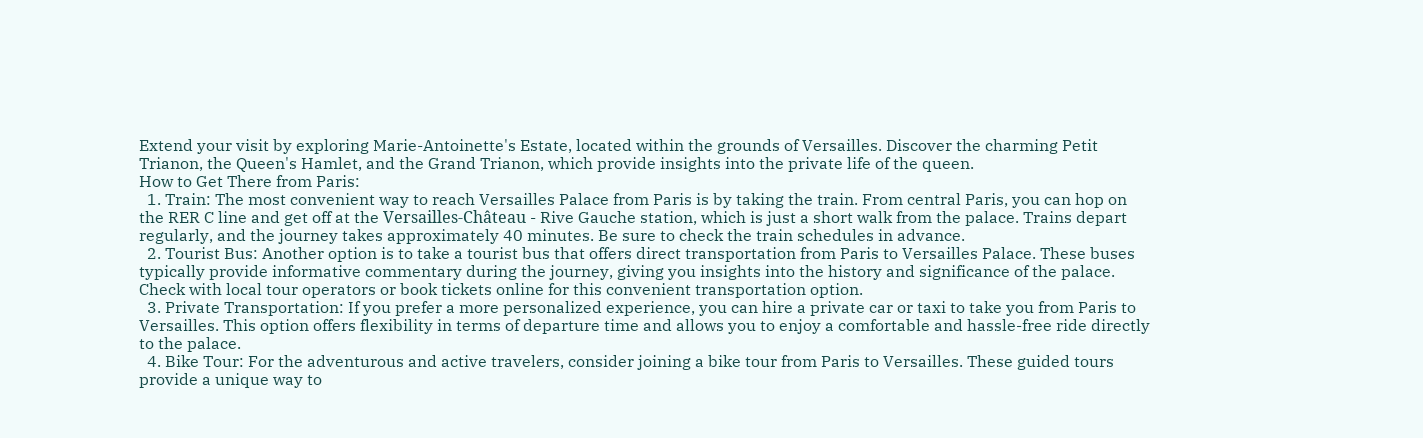Extend your visit by exploring Marie-Antoinette's Estate, located within the grounds of Versailles. Discover the charming Petit Trianon, the Queen's Hamlet, and the Grand Trianon, which provide insights into the private life of the queen.
How to Get There from Paris:
  1. Train: The most convenient way to reach Versailles Palace from Paris is by taking the train. From central Paris, you can hop on the RER C line and get off at the Versailles-Château - Rive Gauche station, which is just a short walk from the palace. Trains depart regularly, and the journey takes approximately 40 minutes. Be sure to check the train schedules in advance.
  2. Tourist Bus: Another option is to take a tourist bus that offers direct transportation from Paris to Versailles Palace. These buses typically provide informative commentary during the journey, giving you insights into the history and significance of the palace. Check with local tour operators or book tickets online for this convenient transportation option.
  3. Private Transportation: If you prefer a more personalized experience, you can hire a private car or taxi to take you from Paris to Versailles. This option offers flexibility in terms of departure time and allows you to enjoy a comfortable and hassle-free ride directly to the palace.
  4. Bike Tour: For the adventurous and active travelers, consider joining a bike tour from Paris to Versailles. These guided tours provide a unique way to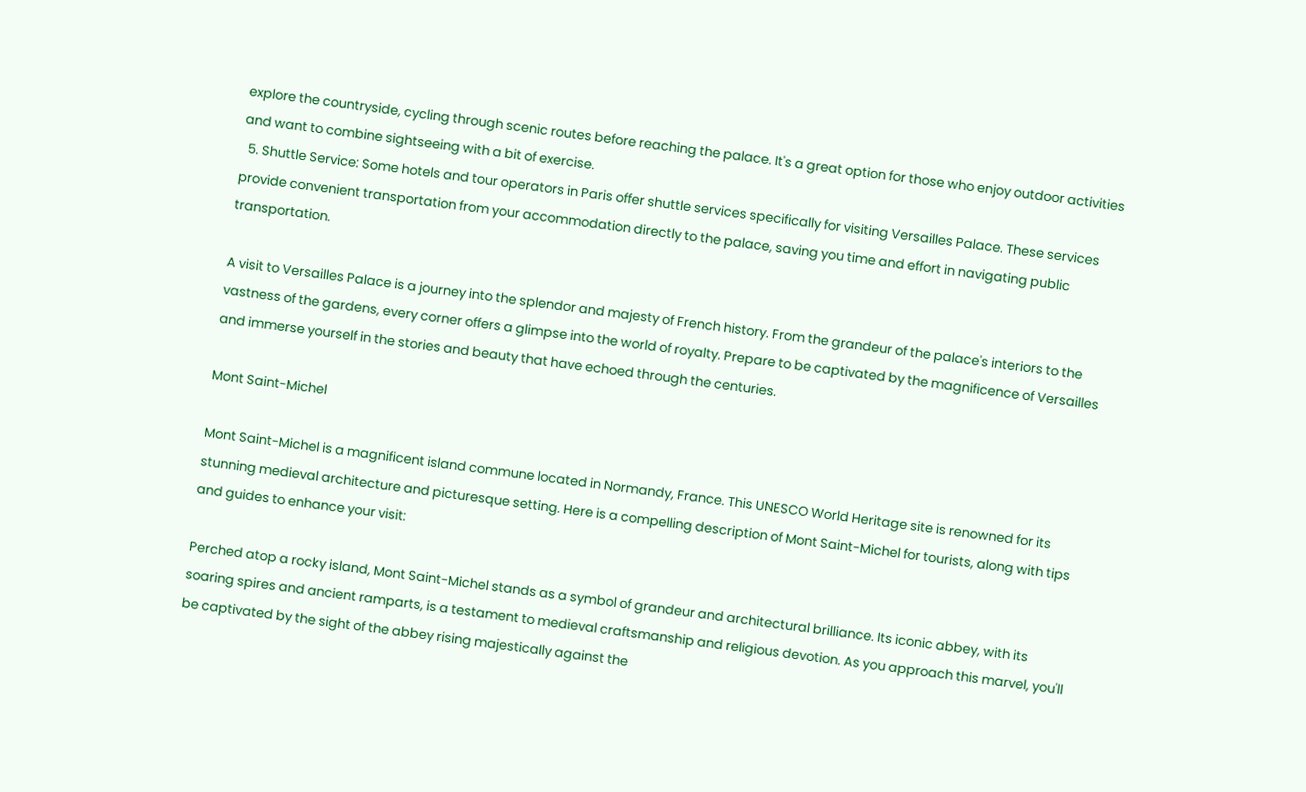explore the countryside, cycling through scenic routes before reaching the palace. It's a great option for those who enjoy outdoor activities and want to combine sightseeing with a bit of exercise.
  5. Shuttle Service: Some hotels and tour operators in Paris offer shuttle services specifically for visiting Versailles Palace. These services provide convenient transportation from your accommodation directly to the palace, saving you time and effort in navigating public transportation.

A visit to Versailles Palace is a journey into the splendor and majesty of French history. From the grandeur of the palace's interiors to the vastness of the gardens, every corner offers a glimpse into the world of royalty. Prepare to be captivated by the magnificence of Versailles and immerse yourself in the stories and beauty that have echoed through the centuries.

Mont Saint-Michel

Mont Saint-Michel is a magnificent island commune located in Normandy, France. This UNESCO World Heritage site is renowned for its stunning medieval architecture and picturesque setting. Here is a compelling description of Mont Saint-Michel for tourists, along with tips and guides to enhance your visit:

Perched atop a rocky island, Mont Saint-Michel stands as a symbol of grandeur and architectural brilliance. Its iconic abbey, with its soaring spires and ancient ramparts, is a testament to medieval craftsmanship and religious devotion. As you approach this marvel, you'll be captivated by the sight of the abbey rising majestically against the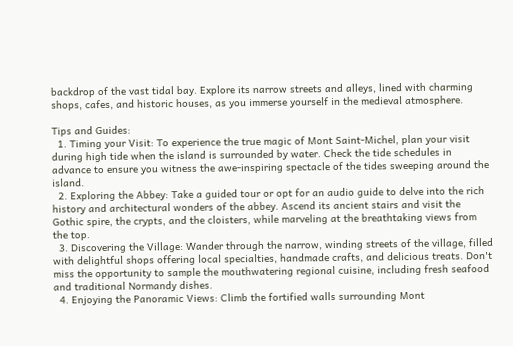backdrop of the vast tidal bay. Explore its narrow streets and alleys, lined with charming shops, cafes, and historic houses, as you immerse yourself in the medieval atmosphere.

Tips and Guides:
  1. Timing your Visit: To experience the true magic of Mont Saint-Michel, plan your visit during high tide when the island is surrounded by water. Check the tide schedules in advance to ensure you witness the awe-inspiring spectacle of the tides sweeping around the island.
  2. Exploring the Abbey: Take a guided tour or opt for an audio guide to delve into the rich history and architectural wonders of the abbey. Ascend its ancient stairs and visit the Gothic spire, the crypts, and the cloisters, while marveling at the breathtaking views from the top.
  3. Discovering the Village: Wander through the narrow, winding streets of the village, filled with delightful shops offering local specialties, handmade crafts, and delicious treats. Don't miss the opportunity to sample the mouthwatering regional cuisine, including fresh seafood and traditional Normandy dishes.
  4. Enjoying the Panoramic Views: Climb the fortified walls surrounding Mont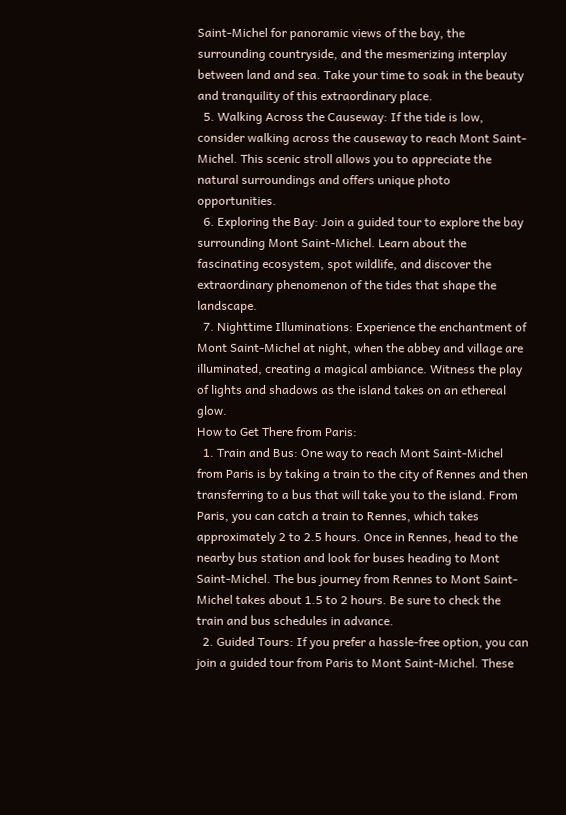Saint-Michel for panoramic views of the bay, the surrounding countryside, and the mesmerizing interplay between land and sea. Take your time to soak in the beauty and tranquility of this extraordinary place.
  5. Walking Across the Causeway: If the tide is low, consider walking across the causeway to reach Mont Saint-Michel. This scenic stroll allows you to appreciate the natural surroundings and offers unique photo opportunities.
  6. Exploring the Bay: Join a guided tour to explore the bay surrounding Mont Saint-Michel. Learn about the fascinating ecosystem, spot wildlife, and discover the extraordinary phenomenon of the tides that shape the landscape.
  7. Nighttime Illuminations: Experience the enchantment of Mont Saint-Michel at night, when the abbey and village are illuminated, creating a magical ambiance. Witness the play of lights and shadows as the island takes on an ethereal glow.
How to Get There from Paris:
  1. Train and Bus: One way to reach Mont Saint-Michel from Paris is by taking a train to the city of Rennes and then transferring to a bus that will take you to the island. From Paris, you can catch a train to Rennes, which takes approximately 2 to 2.5 hours. Once in Rennes, head to the nearby bus station and look for buses heading to Mont Saint-Michel. The bus journey from Rennes to Mont Saint-Michel takes about 1.5 to 2 hours. Be sure to check the train and bus schedules in advance.
  2. Guided Tours: If you prefer a hassle-free option, you can join a guided tour from Paris to Mont Saint-Michel. These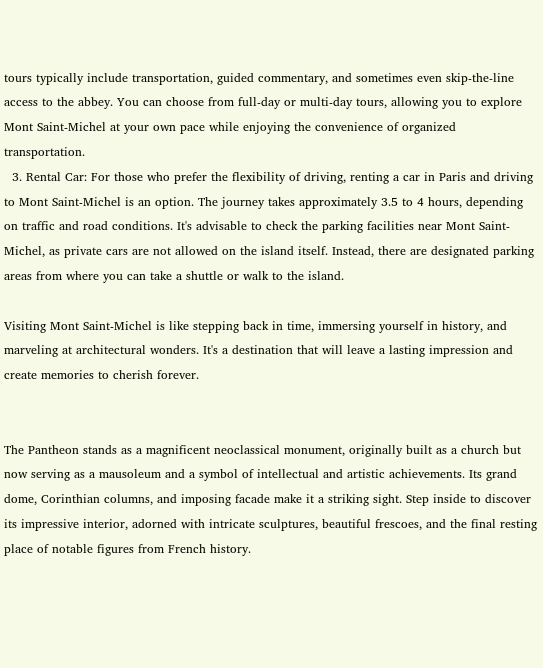tours typically include transportation, guided commentary, and sometimes even skip-the-line access to the abbey. You can choose from full-day or multi-day tours, allowing you to explore Mont Saint-Michel at your own pace while enjoying the convenience of organized transportation.
  3. Rental Car: For those who prefer the flexibility of driving, renting a car in Paris and driving to Mont Saint-Michel is an option. The journey takes approximately 3.5 to 4 hours, depending on traffic and road conditions. It's advisable to check the parking facilities near Mont Saint-Michel, as private cars are not allowed on the island itself. Instead, there are designated parking areas from where you can take a shuttle or walk to the island.

Visiting Mont Saint-Michel is like stepping back in time, immersing yourself in history, and marveling at architectural wonders. It's a destination that will leave a lasting impression and create memories to cherish forever.


The Pantheon stands as a magnificent neoclassical monument, originally built as a church but now serving as a mausoleum and a symbol of intellectual and artistic achievements. Its grand dome, Corinthian columns, and imposing facade make it a striking sight. Step inside to discover its impressive interior, adorned with intricate sculptures, beautiful frescoes, and the final resting place of notable figures from French history.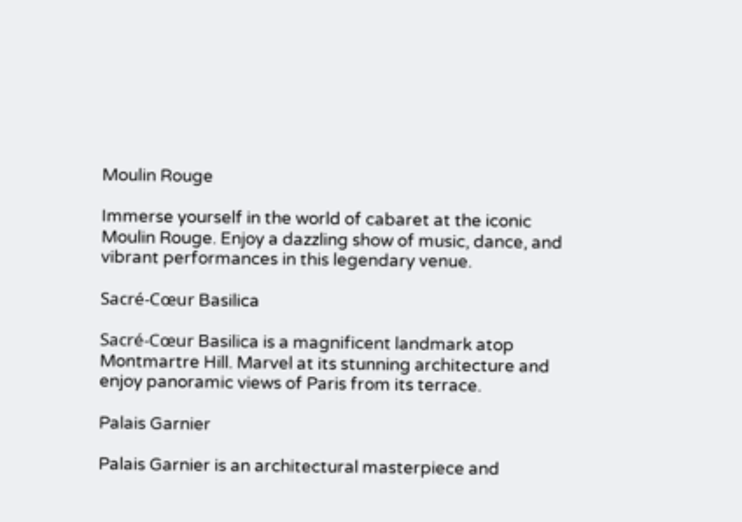Moulin Rouge

Immerse yourself in the world of cabaret at the iconic Moulin Rouge. Enjoy a dazzling show of music, dance, and vibrant performances in this legendary venue.

Sacré-Cœur Basilica

Sacré-Cœur Basilica is a magnificent landmark atop Montmartre Hill. Marvel at its stunning architecture and enjoy panoramic views of Paris from its terrace.

Palais Garnier

Palais Garnier is an architectural masterpiece and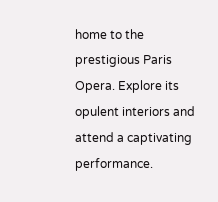home to the prestigious Paris Opera. Explore its opulent interiors and attend a captivating performance.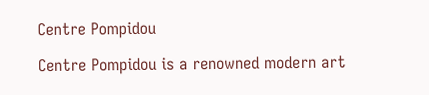Centre Pompidou

Centre Pompidou is a renowned modern art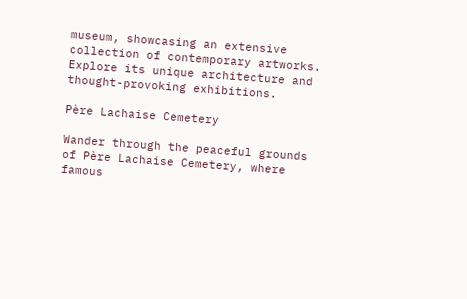museum, showcasing an extensive collection of contemporary artworks. Explore its unique architecture and thought-provoking exhibitions.

Père Lachaise Cemetery

Wander through the peaceful grounds of Père Lachaise Cemetery, where famous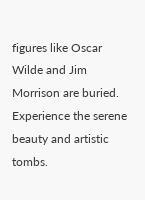figures like Oscar Wilde and Jim Morrison are buried. Experience the serene beauty and artistic tombs.